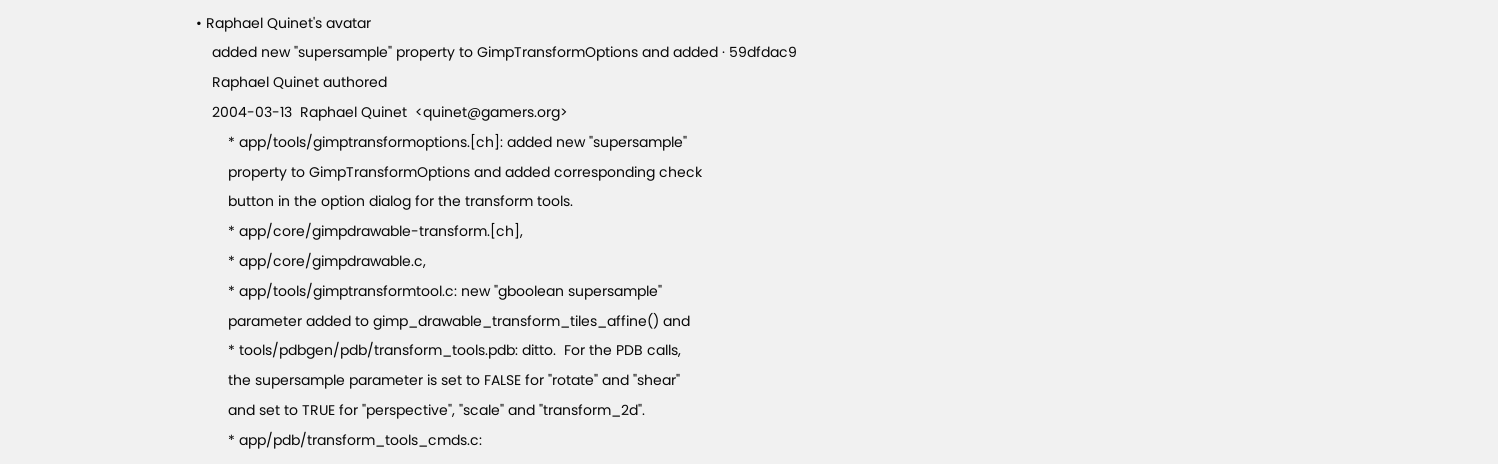• Raphael Quinet's avatar
    added new "supersample" property to GimpTransformOptions and added · 59dfdac9
    Raphael Quinet authored
    2004-03-13  Raphael Quinet  <quinet@gamers.org>
        * app/tools/gimptransformoptions.[ch]: added new "supersample"
        property to GimpTransformOptions and added corresponding check
        button in the option dialog for the transform tools.
        * app/core/gimpdrawable-transform.[ch],
        * app/core/gimpdrawable.c,
        * app/tools/gimptransformtool.c: new "gboolean supersample"
        parameter added to gimp_drawable_transform_tiles_affine() and
        * tools/pdbgen/pdb/transform_tools.pdb: ditto.  For the PDB calls,
        the supersample parameter is set to FALSE for "rotate" and "shear"
        and set to TRUE for "perspective", "scale" and "transform_2d".
        * app/pdb/transform_tools_cmds.c: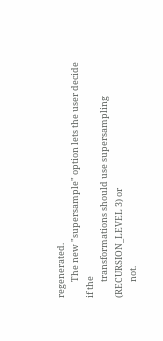regenerated.
        The new "supersample" option lets the user decide if the
        transformations should use supersampling (RECURSION_LEVEL 3) or
        not.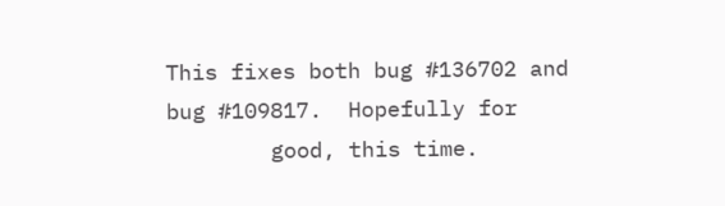This fixes both bug #136702 and bug #109817.  Hopefully for
        good, this time.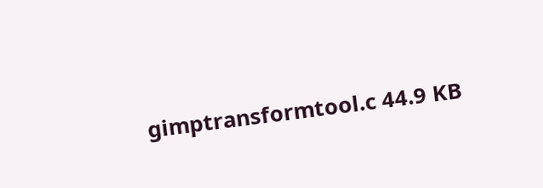gimptransformtool.c 44.9 KB